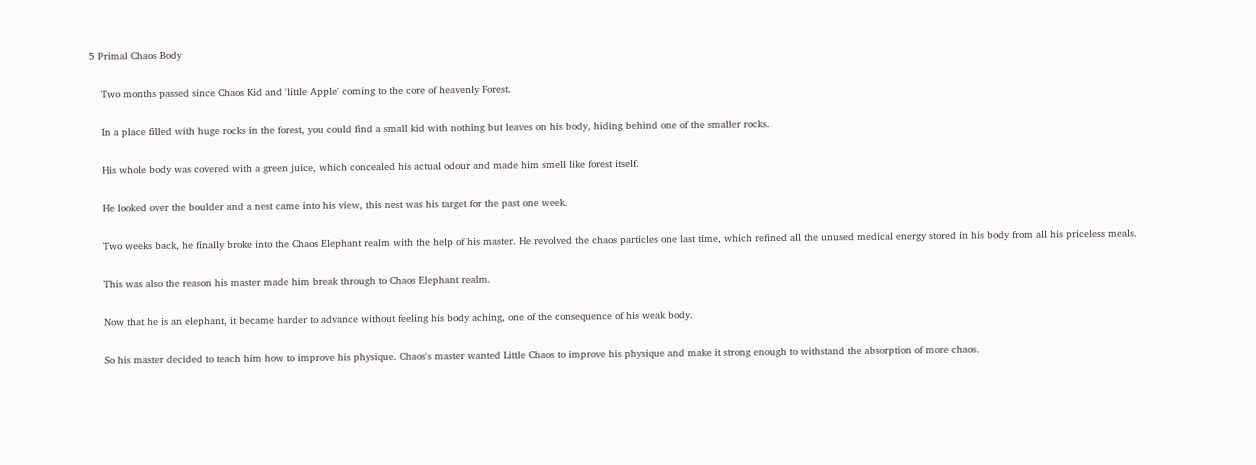5 Primal Chaos Body

    Two months passed since Chaos Kid and 'little Apple' coming to the core of heavenly Forest.

    In a place filled with huge rocks in the forest, you could find a small kid with nothing but leaves on his body, hiding behind one of the smaller rocks.

    His whole body was covered with a green juice, which concealed his actual odour and made him smell like forest itself.

    He looked over the boulder and a nest came into his view, this nest was his target for the past one week.

    Two weeks back, he finally broke into the Chaos Elephant realm with the help of his master. He revolved the chaos particles one last time, which refined all the unused medical energy stored in his body from all his priceless meals.

    This was also the reason his master made him break through to Chaos Elephant realm.

    Now that he is an elephant, it became harder to advance without feeling his body aching, one of the consequence of his weak body.

    So his master decided to teach him how to improve his physique. Chaos's master wanted Little Chaos to improve his physique and make it strong enough to withstand the absorption of more chaos.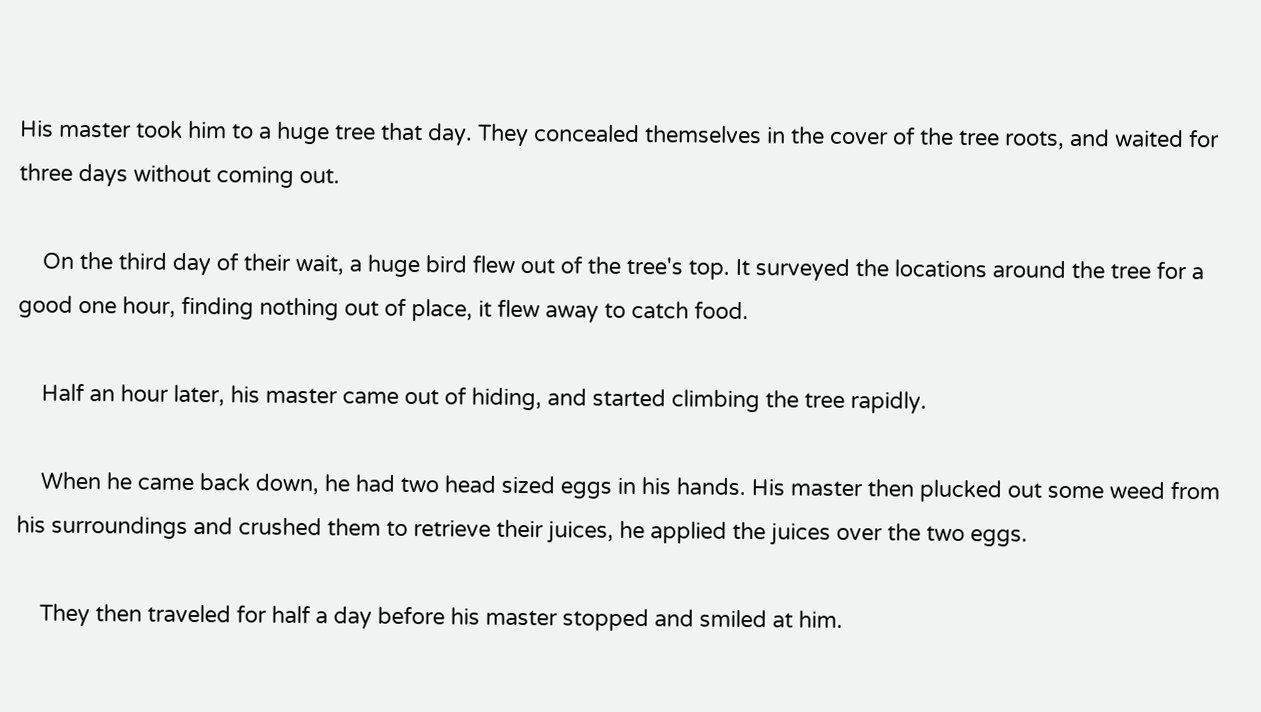His master took him to a huge tree that day. They concealed themselves in the cover of the tree roots, and waited for three days without coming out.

    On the third day of their wait, a huge bird flew out of the tree's top. It surveyed the locations around the tree for a good one hour, finding nothing out of place, it flew away to catch food.

    Half an hour later, his master came out of hiding, and started climbing the tree rapidly.

    When he came back down, he had two head sized eggs in his hands. His master then plucked out some weed from his surroundings and crushed them to retrieve their juices, he applied the juices over the two eggs.

    They then traveled for half a day before his master stopped and smiled at him.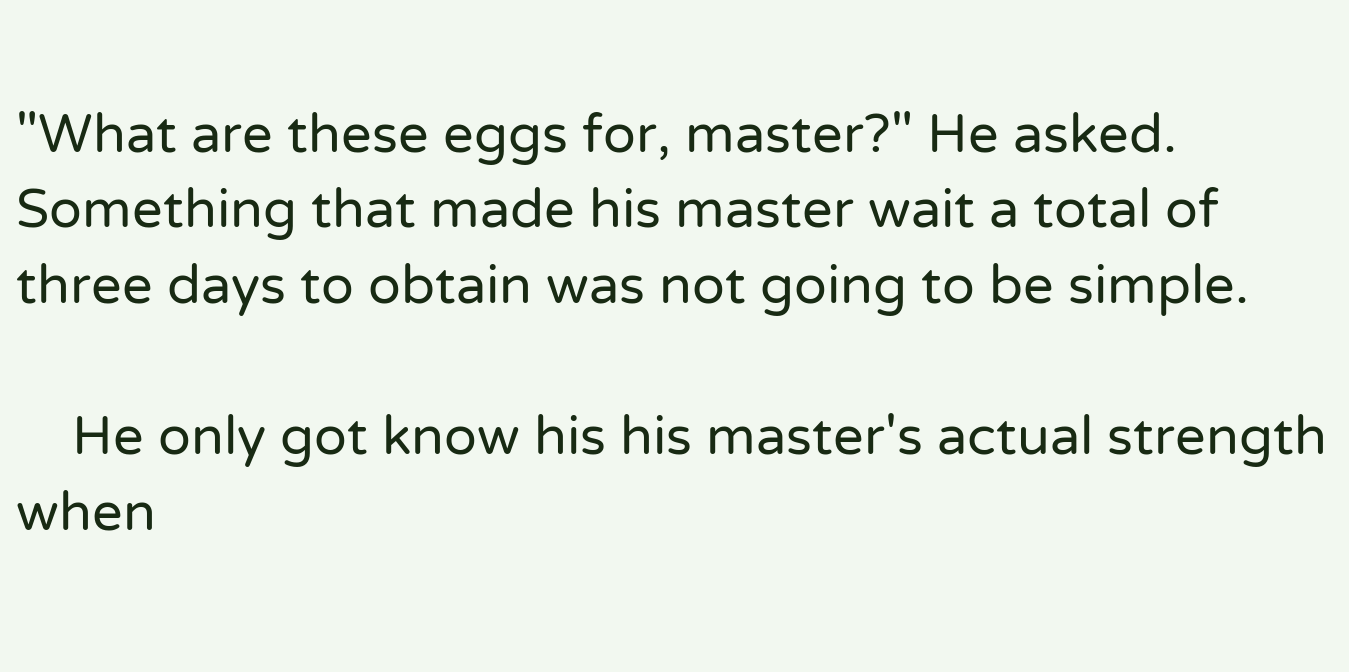"What are these eggs for, master?" He asked. Something that made his master wait a total of three days to obtain was not going to be simple.

    He only got know his his master's actual strength when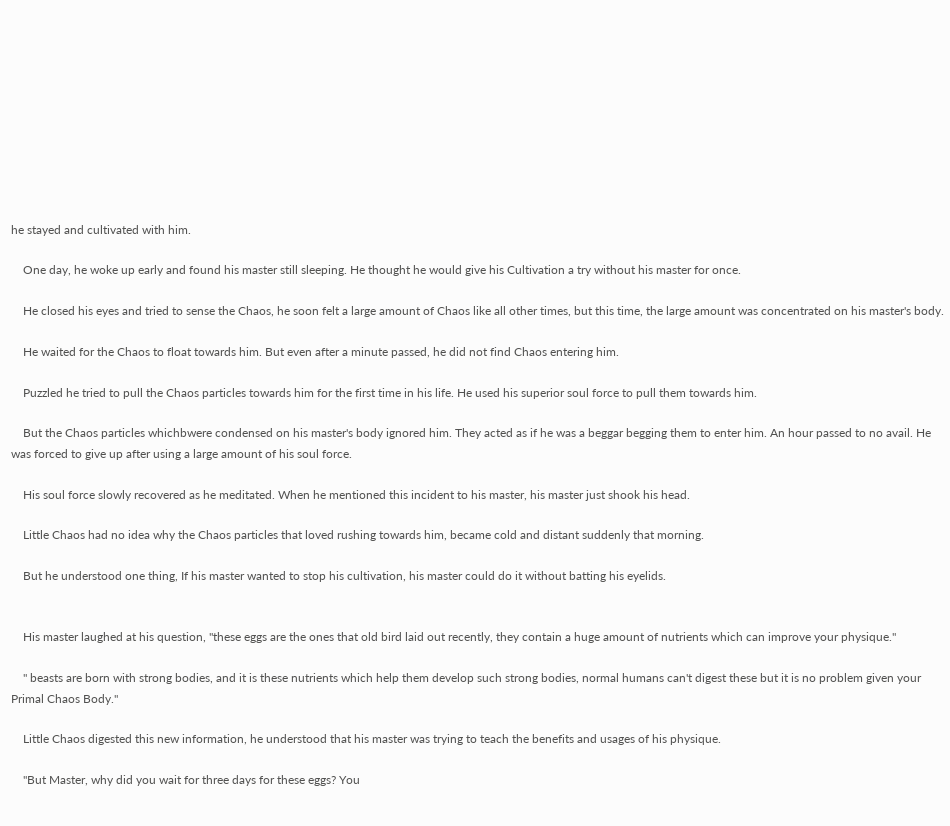he stayed and cultivated with him.

    One day, he woke up early and found his master still sleeping. He thought he would give his Cultivation a try without his master for once.

    He closed his eyes and tried to sense the Chaos, he soon felt a large amount of Chaos like all other times, but this time, the large amount was concentrated on his master's body.

    He waited for the Chaos to float towards him. But even after a minute passed, he did not find Chaos entering him.

    Puzzled he tried to pull the Chaos particles towards him for the first time in his life. He used his superior soul force to pull them towards him.

    But the Chaos particles whichbwere condensed on his master's body ignored him. They acted as if he was a beggar begging them to enter him. An hour passed to no avail. He was forced to give up after using a large amount of his soul force.

    His soul force slowly recovered as he meditated. When he mentioned this incident to his master, his master just shook his head.

    Little Chaos had no idea why the Chaos particles that loved rushing towards him, became cold and distant suddenly that morning.

    But he understood one thing, If his master wanted to stop his cultivation, his master could do it without batting his eyelids.


    His master laughed at his question, "these eggs are the ones that old bird laid out recently, they contain a huge amount of nutrients which can improve your physique."

    " beasts are born with strong bodies, and it is these nutrients which help them develop such strong bodies, normal humans can't digest these but it is no problem given your Primal Chaos Body."

    Little Chaos digested this new information, he understood that his master was trying to teach the benefits and usages of his physique.

    "But Master, why did you wait for three days for these eggs? You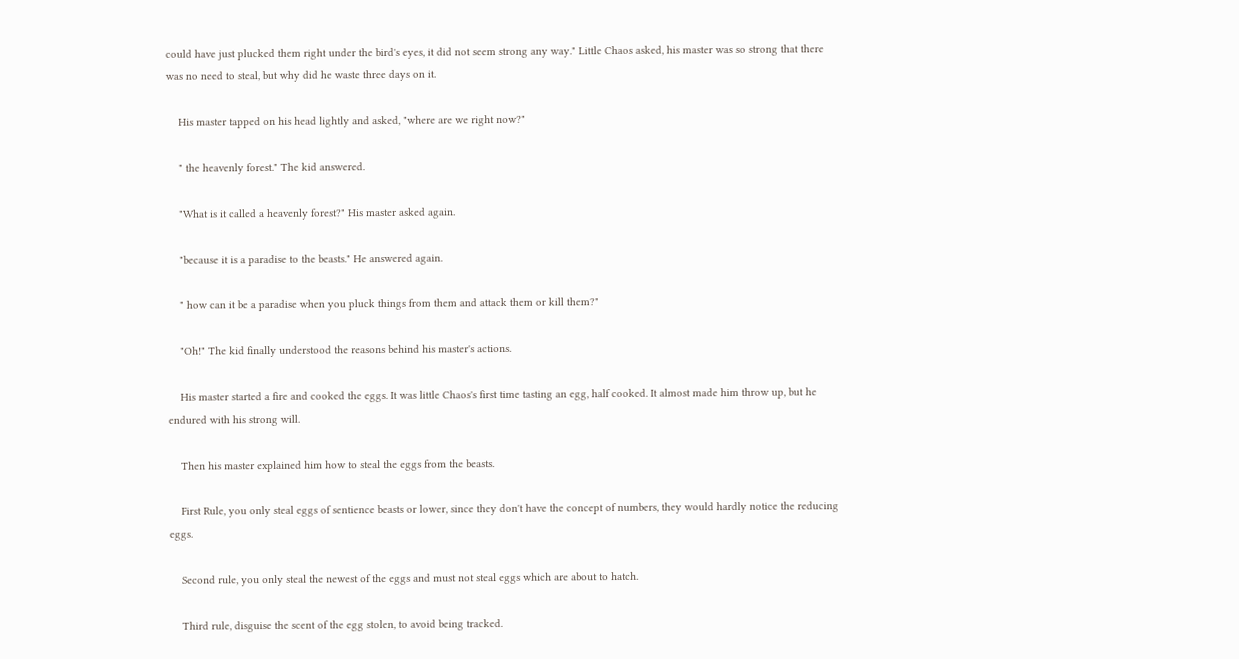could have just plucked them right under the bird's eyes, it did not seem strong any way." Little Chaos asked, his master was so strong that there was no need to steal, but why did he waste three days on it.

    His master tapped on his head lightly and asked, "where are we right now?"

    " the heavenly forest." The kid answered.

    "What is it called a heavenly forest?" His master asked again.

    "because it is a paradise to the beasts." He answered again.

    " how can it be a paradise when you pluck things from them and attack them or kill them?"

    "Oh!" The kid finally understood the reasons behind his master's actions.

    His master started a fire and cooked the eggs. It was little Chaos's first time tasting an egg, half cooked. It almost made him throw up, but he endured with his strong will.

    Then his master explained him how to steal the eggs from the beasts.

    First Rule, you only steal eggs of sentience beasts or lower, since they don't have the concept of numbers, they would hardly notice the reducing eggs.

    Second rule, you only steal the newest of the eggs and must not steal eggs which are about to hatch.

    Third rule, disguise the scent of the egg stolen, to avoid being tracked.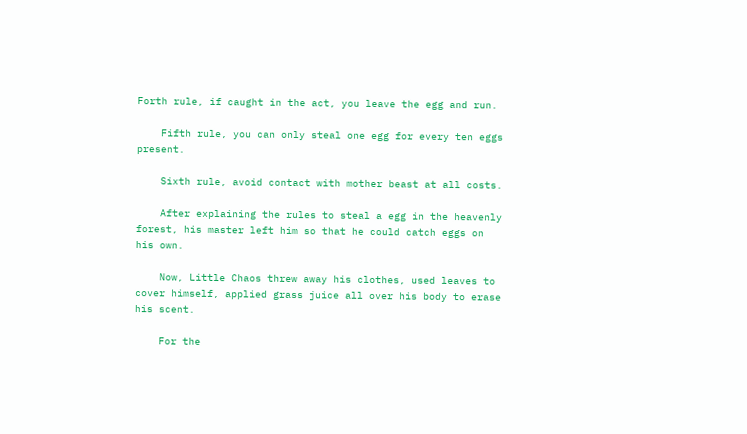Forth rule, if caught in the act, you leave the egg and run.

    Fifth rule, you can only steal one egg for every ten eggs present.

    Sixth rule, avoid contact with mother beast at all costs.

    After explaining the rules to steal a egg in the heavenly forest, his master left him so that he could catch eggs on his own.

    Now, Little Chaos threw away his clothes, used leaves to cover himself, applied grass juice all over his body to erase his scent.

    For the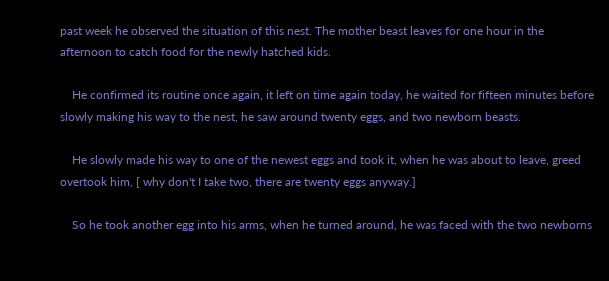past week he observed the situation of this nest. The mother beast leaves for one hour in the afternoon to catch food for the newly hatched kids.

    He confirmed its routine once again, it left on time again today, he waited for fifteen minutes before slowly making his way to the nest, he saw around twenty eggs, and two newborn beasts.

    He slowly made his way to one of the newest eggs and took it, when he was about to leave, greed overtook him, [ why don't I take two, there are twenty eggs anyway.]

    So he took another egg into his arms, when he turned around, he was faced with the two newborns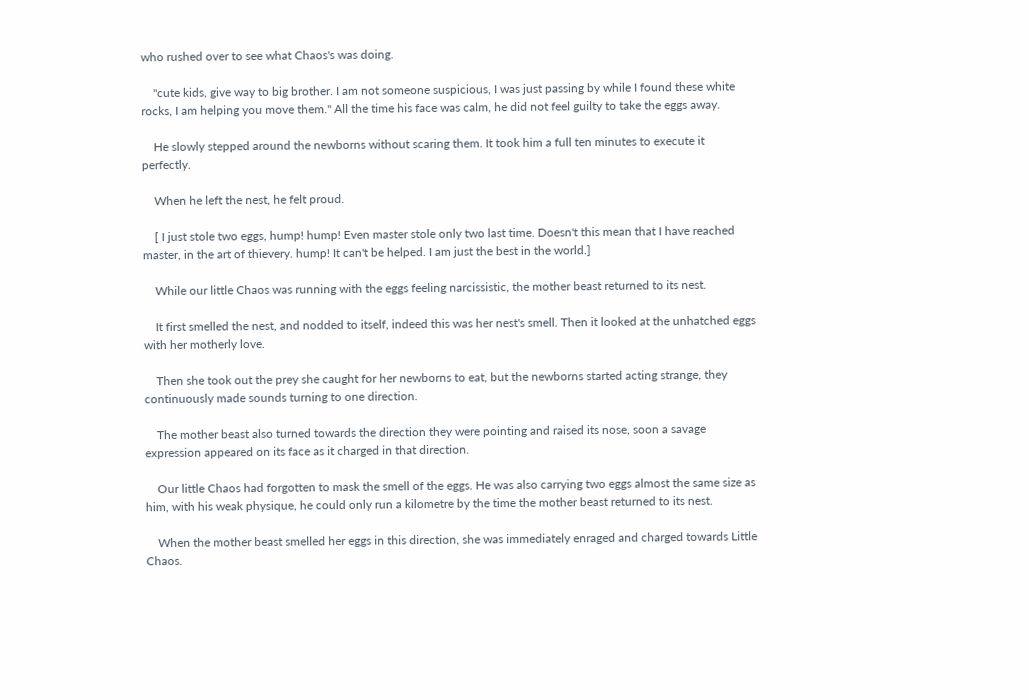who rushed over to see what Chaos's was doing.

    "cute kids, give way to big brother. I am not someone suspicious, I was just passing by while I found these white rocks, I am helping you move them." All the time his face was calm, he did not feel guilty to take the eggs away.

    He slowly stepped around the newborns without scaring them. It took him a full ten minutes to execute it perfectly.

    When he left the nest, he felt proud.

    [ I just stole two eggs, hump! hump! Even master stole only two last time. Doesn't this mean that I have reached master, in the art of thievery. hump! It can't be helped. I am just the best in the world.]

    While our little Chaos was running with the eggs feeling narcissistic, the mother beast returned to its nest.

    It first smelled the nest, and nodded to itself, indeed this was her nest's smell. Then it looked at the unhatched eggs with her motherly love.

    Then she took out the prey she caught for her newborns to eat, but the newborns started acting strange, they continuously made sounds turning to one direction.

    The mother beast also turned towards the direction they were pointing and raised its nose, soon a savage expression appeared on its face as it charged in that direction.

    Our little Chaos had forgotten to mask the smell of the eggs. He was also carrying two eggs almost the same size as him, with his weak physique, he could only run a kilometre by the time the mother beast returned to its nest.

    When the mother beast smelled her eggs in this direction, she was immediately enraged and charged towards Little Chaos.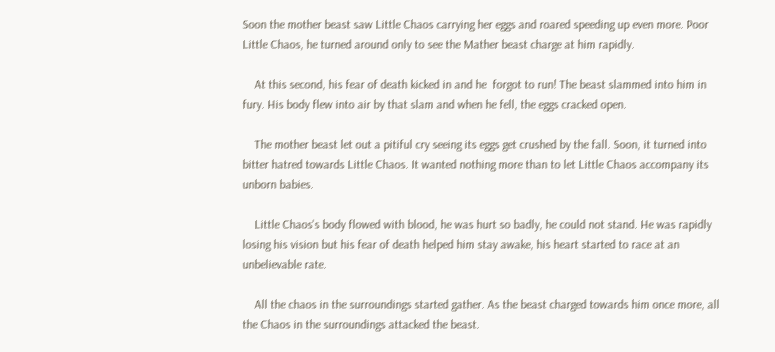Soon the mother beast saw Little Chaos carrying her eggs and roared speeding up even more. Poor Little Chaos, he turned around only to see the Mather beast charge at him rapidly.

    At this second, his fear of death kicked in and he  forgot to run! The beast slammed into him in fury. His body flew into air by that slam and when he fell, the eggs cracked open.

    The mother beast let out a pitiful cry seeing its eggs get crushed by the fall. Soon, it turned into bitter hatred towards Little Chaos. It wanted nothing more than to let Little Chaos accompany its unborn babies.

    Little Chaos's body flowed with blood, he was hurt so badly, he could not stand. He was rapidly losing his vision but his fear of death helped him stay awake, his heart started to race at an unbelievable rate.

    All the chaos in the surroundings started gather. As the beast charged towards him once more, all the Chaos in the surroundings attacked the beast.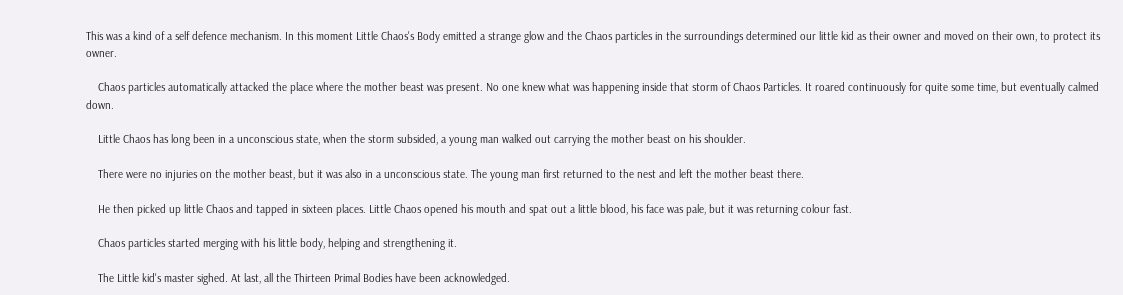This was a kind of a self defence mechanism. In this moment Little Chaos's Body emitted a strange glow and the Chaos particles in the surroundings determined our little kid as their owner and moved on their own, to protect its owner.

    Chaos particles automatically attacked the place where the mother beast was present. No one knew what was happening inside that storm of Chaos Particles. It roared continuously for quite some time, but eventually calmed down.

    Little Chaos has long been in a unconscious state, when the storm subsided, a young man walked out carrying the mother beast on his shoulder.

    There were no injuries on the mother beast, but it was also in a unconscious state. The young man first returned to the nest and left the mother beast there.

    He then picked up little Chaos and tapped in sixteen places. Little Chaos opened his mouth and spat out a little blood, his face was pale, but it was returning colour fast.

    Chaos particles started merging with his little body, helping and strengthening it.

    The Little kid's master sighed. At last, all the Thirteen Primal Bodies have been acknowledged.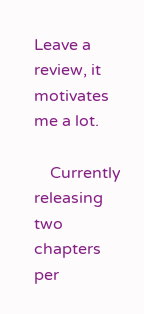Leave a review, it motivates me a lot.

    Currently releasing two chapters per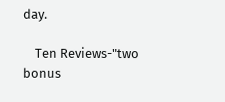day.

    Ten Reviews-"two bonus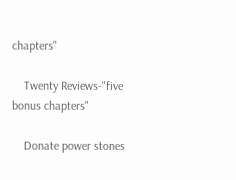chapters"

    Twenty Reviews-"five bonus chapters"

    Donate power stones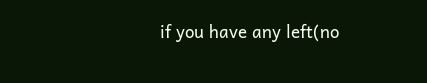if you have any left(no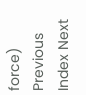force)
Previous Index Next